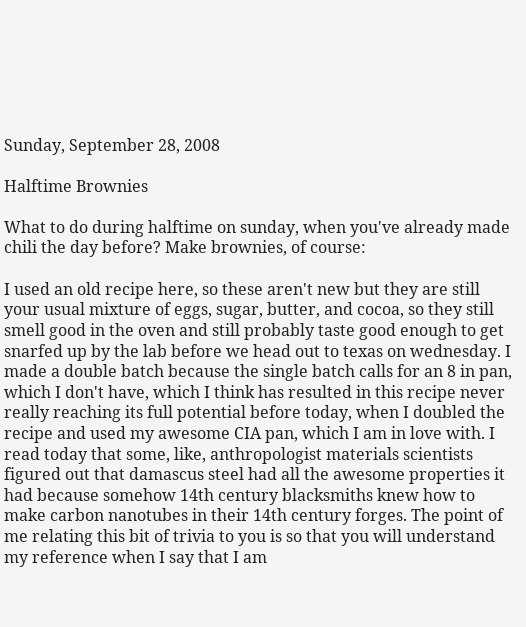Sunday, September 28, 2008

Halftime Brownies

What to do during halftime on sunday, when you've already made chili the day before? Make brownies, of course:

I used an old recipe here, so these aren't new but they are still your usual mixture of eggs, sugar, butter, and cocoa, so they still smell good in the oven and still probably taste good enough to get snarfed up by the lab before we head out to texas on wednesday. I made a double batch because the single batch calls for an 8 in pan, which I don't have, which I think has resulted in this recipe never really reaching its full potential before today, when I doubled the recipe and used my awesome CIA pan, which I am in love with. I read today that some, like, anthropologist materials scientists figured out that damascus steel had all the awesome properties it had because somehow 14th century blacksmiths knew how to make carbon nanotubes in their 14th century forges. The point of me relating this bit of trivia to you is so that you will understand my reference when I say that I am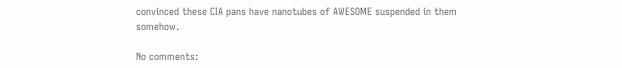convinced these CIA pans have nanotubes of AWESOME suspended in them somehow.

No comments: